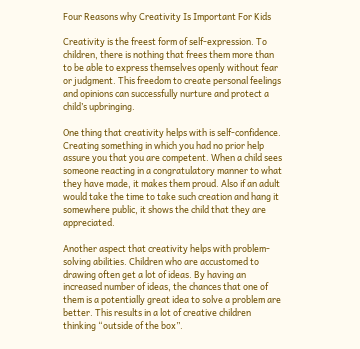Four Reasons why Creativity Is Important For Kids

Creativity is the freest form of self-expression. To children, there is nothing that frees them more than to be able to express themselves openly without fear or judgment. This freedom to create personal feelings and opinions can successfully nurture and protect a child’s upbringing.

One thing that creativity helps with is self-confidence. Creating something in which you had no prior help assure you that you are competent. When a child sees someone reacting in a congratulatory manner to what they have made, it makes them proud. Also if an adult would take the time to take such creation and hang it somewhere public, it shows the child that they are appreciated.

Another aspect that creativity helps with problem-solving abilities. Children who are accustomed to drawing often get a lot of ideas. By having an increased number of ideas, the chances that one of them is a potentially great idea to solve a problem are better. This results in a lot of creative children thinking “outside of the box”.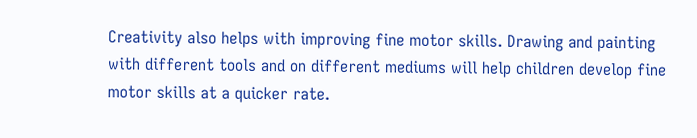Creativity also helps with improving fine motor skills. Drawing and painting with different tools and on different mediums will help children develop fine motor skills at a quicker rate.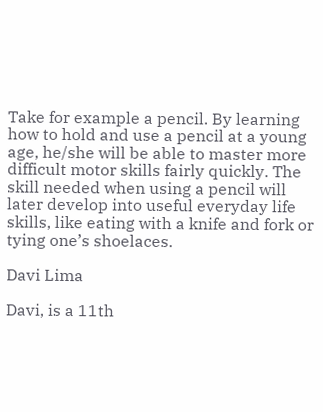Take for example a pencil. By learning how to hold and use a pencil at a young age, he/she will be able to master more difficult motor skills fairly quickly. The skill needed when using a pencil will later develop into useful everyday life skills, like eating with a knife and fork or tying one’s shoelaces.

Davi Lima

Davi, is a 11th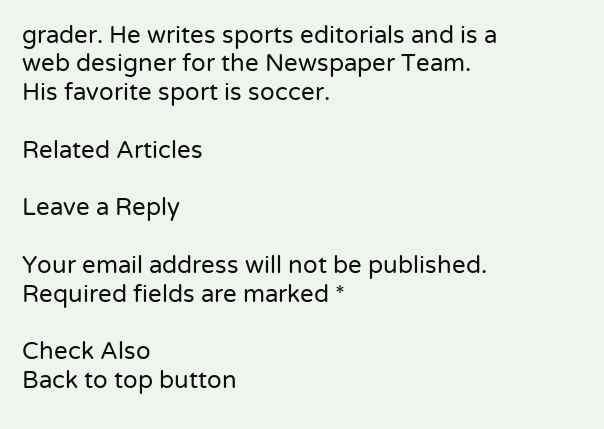grader. He writes sports editorials and is a web designer for the Newspaper Team. His favorite sport is soccer.

Related Articles

Leave a Reply

Your email address will not be published. Required fields are marked *

Check Also
Back to top button